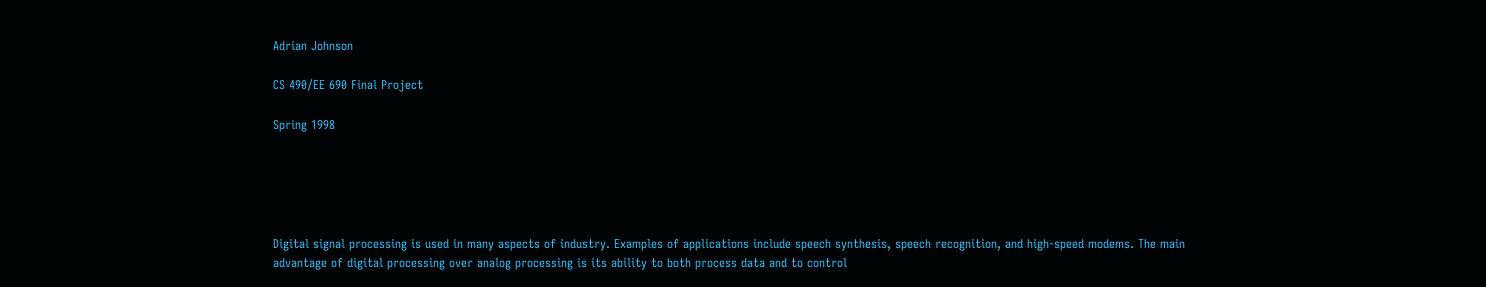Adrian Johnson

CS 490/EE 690 Final Project

Spring 1998





Digital signal processing is used in many aspects of industry. Examples of applications include speech synthesis, speech recognition, and high-speed modems. The main advantage of digital processing over analog processing is its ability to both process data and to control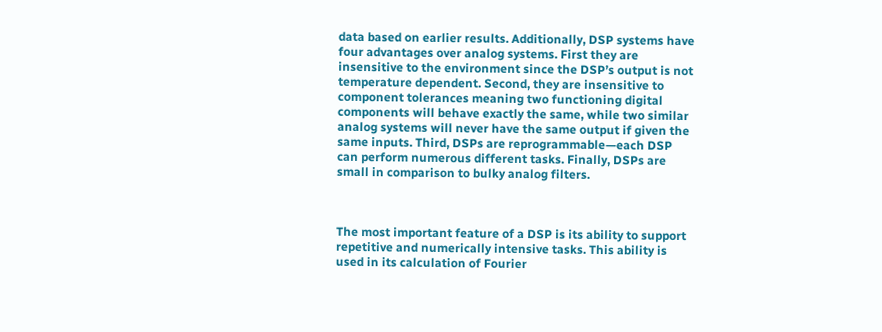data based on earlier results. Additionally, DSP systems have four advantages over analog systems. First they are insensitive to the environment since the DSP’s output is not temperature dependent. Second, they are insensitive to component tolerances meaning two functioning digital components will behave exactly the same, while two similar analog systems will never have the same output if given the same inputs. Third, DSPs are reprogrammable—each DSP can perform numerous different tasks. Finally, DSPs are small in comparison to bulky analog filters.



The most important feature of a DSP is its ability to support repetitive and numerically intensive tasks. This ability is used in its calculation of Fourier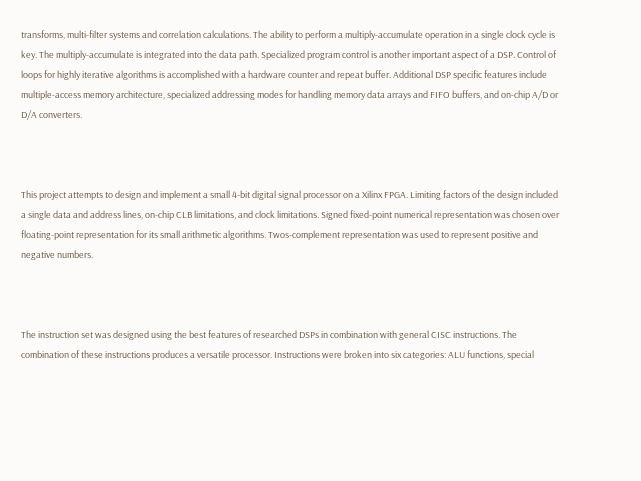transforms, multi-filter systems and correlation calculations. The ability to perform a multiply-accumulate operation in a single clock cycle is key. The multiply-accumulate is integrated into the data path. Specialized program control is another important aspect of a DSP. Control of loops for highly iterative algorithms is accomplished with a hardware counter and repeat buffer. Additional DSP specific features include multiple-access memory architecture, specialized addressing modes for handling memory data arrays and FIFO buffers, and on-chip A/D or D/A converters.



This project attempts to design and implement a small 4-bit digital signal processor on a Xilinx FPGA. Limiting factors of the design included a single data and address lines, on-chip CLB limitations, and clock limitations. Signed fixed-point numerical representation was chosen over floating-point representation for its small arithmetic algorithms. Twos-complement representation was used to represent positive and negative numbers.



The instruction set was designed using the best features of researched DSPs in combination with general CISC instructions. The combination of these instructions produces a versatile processor. Instructions were broken into six categories: ALU functions, special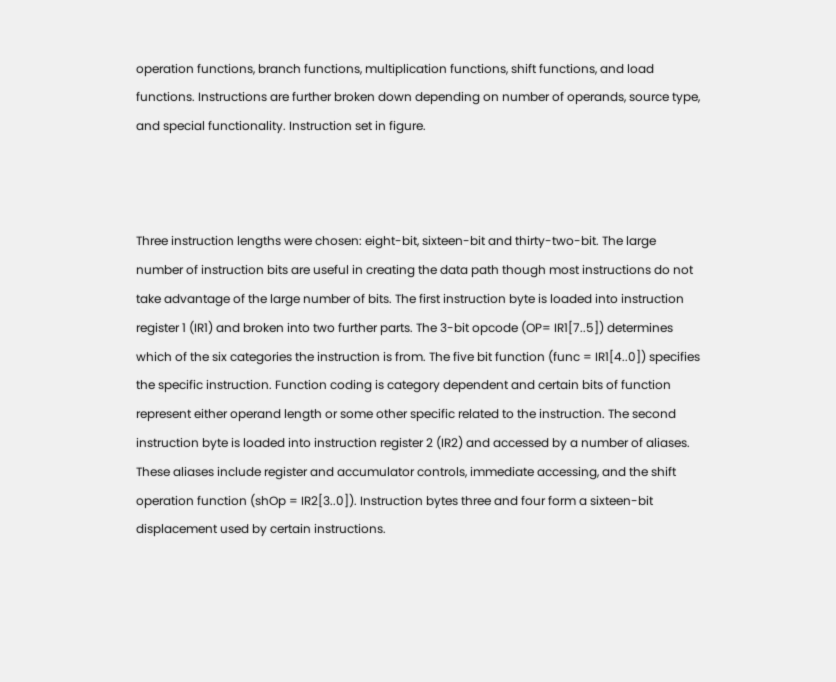operation functions, branch functions, multiplication functions, shift functions, and load functions. Instructions are further broken down depending on number of operands, source type, and special functionality. Instruction set in figure.



Three instruction lengths were chosen: eight-bit, sixteen-bit and thirty-two-bit. The large number of instruction bits are useful in creating the data path though most instructions do not take advantage of the large number of bits. The first instruction byte is loaded into instruction register 1 (IR1) and broken into two further parts. The 3-bit opcode (OP= IR1[7..5]) determines which of the six categories the instruction is from. The five bit function (func = IR1[4..0]) specifies the specific instruction. Function coding is category dependent and certain bits of function represent either operand length or some other specific related to the instruction. The second instruction byte is loaded into instruction register 2 (IR2) and accessed by a number of aliases. These aliases include register and accumulator controls, immediate accessing, and the shift operation function (shOp = IR2[3..0]). Instruction bytes three and four form a sixteen-bit displacement used by certain instructions.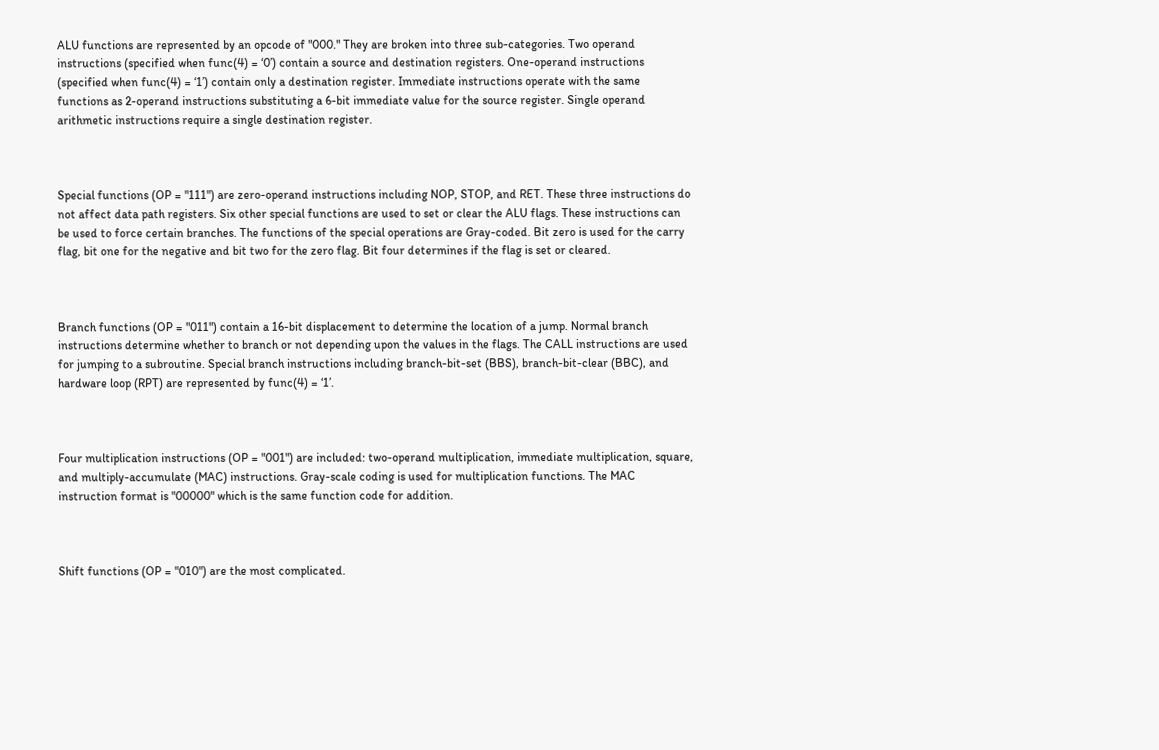ALU functions are represented by an opcode of "000." They are broken into three sub-categories. Two operand instructions (specified when func(4) = ‘0’) contain a source and destination registers. One-operand instructions (specified when func(4) = ‘1’) contain only a destination register. Immediate instructions operate with the same functions as 2-operand instructions substituting a 6-bit immediate value for the source register. Single operand arithmetic instructions require a single destination register.



Special functions (OP = "111") are zero-operand instructions including NOP, STOP, and RET. These three instructions do not affect data path registers. Six other special functions are used to set or clear the ALU flags. These instructions can be used to force certain branches. The functions of the special operations are Gray-coded. Bit zero is used for the carry flag, bit one for the negative and bit two for the zero flag. Bit four determines if the flag is set or cleared.



Branch functions (OP = "011") contain a 16-bit displacement to determine the location of a jump. Normal branch instructions determine whether to branch or not depending upon the values in the flags. The CALL instructions are used for jumping to a subroutine. Special branch instructions including branch-bit-set (BBS), branch-bit-clear (BBC), and hardware loop (RPT) are represented by func(4) = ‘1’.



Four multiplication instructions (OP = "001") are included: two-operand multiplication, immediate multiplication, square, and multiply-accumulate (MAC) instructions. Gray-scale coding is used for multiplication functions. The MAC instruction format is "00000" which is the same function code for addition.



Shift functions (OP = "010") are the most complicated.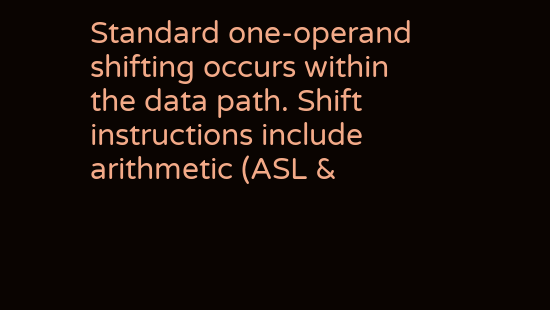Standard one-operand shifting occurs within the data path. Shift instructions include arithmetic (ASL &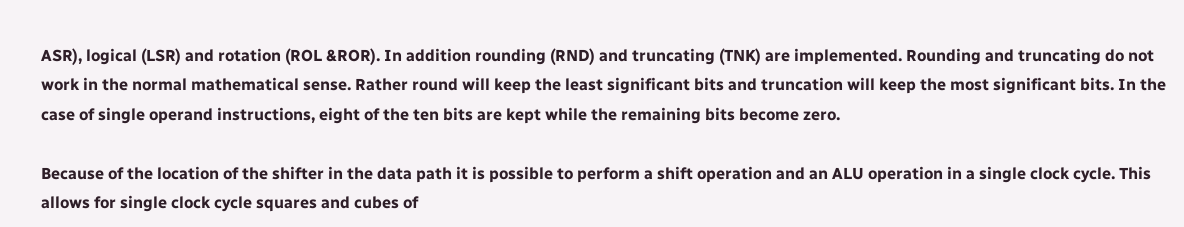ASR), logical (LSR) and rotation (ROL &ROR). In addition rounding (RND) and truncating (TNK) are implemented. Rounding and truncating do not work in the normal mathematical sense. Rather round will keep the least significant bits and truncation will keep the most significant bits. In the case of single operand instructions, eight of the ten bits are kept while the remaining bits become zero.

Because of the location of the shifter in the data path it is possible to perform a shift operation and an ALU operation in a single clock cycle. This allows for single clock cycle squares and cubes of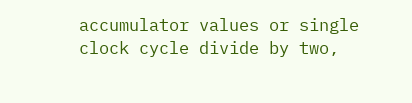accumulator values or single clock cycle divide by two,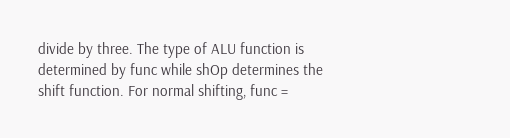divide by three. The type of ALU function is determined by func while shOp determines the shift function. For normal shifting, func =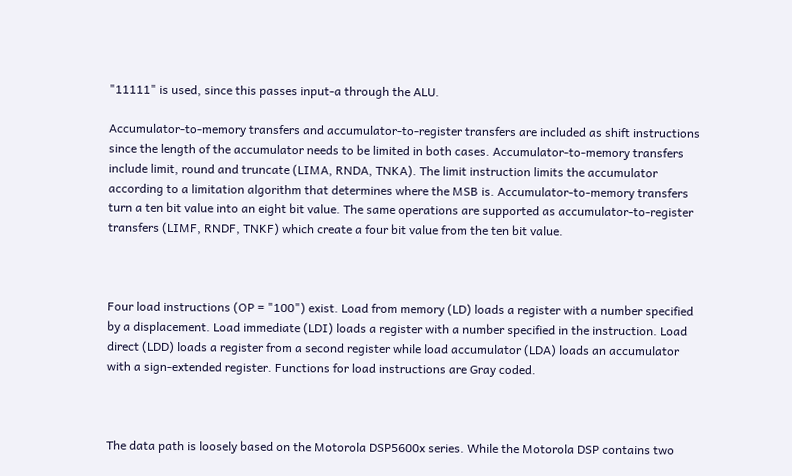"11111" is used, since this passes input-a through the ALU.

Accumulator-to-memory transfers and accumulator-to-register transfers are included as shift instructions since the length of the accumulator needs to be limited in both cases. Accumulator-to-memory transfers include limit, round and truncate (LIMA, RNDA, TNKA). The limit instruction limits the accumulator according to a limitation algorithm that determines where the MSB is. Accumulator-to-memory transfers turn a ten bit value into an eight bit value. The same operations are supported as accumulator-to-register transfers (LIMF, RNDF, TNKF) which create a four bit value from the ten bit value.



Four load instructions (OP = "100") exist. Load from memory (LD) loads a register with a number specified by a displacement. Load immediate (LDI) loads a register with a number specified in the instruction. Load direct (LDD) loads a register from a second register while load accumulator (LDA) loads an accumulator with a sign-extended register. Functions for load instructions are Gray coded.



The data path is loosely based on the Motorola DSP5600x series. While the Motorola DSP contains two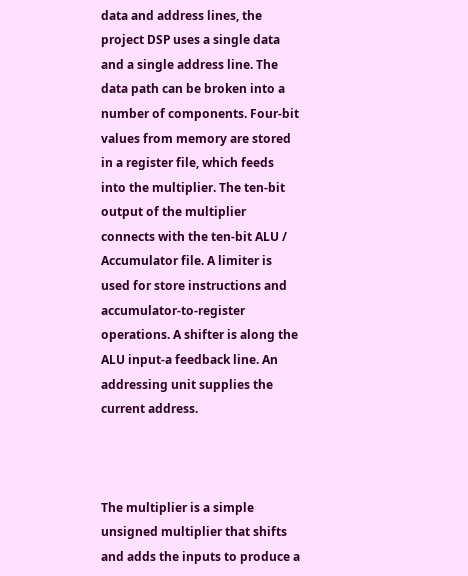data and address lines, the project DSP uses a single data and a single address line. The data path can be broken into a number of components. Four-bit values from memory are stored in a register file, which feeds into the multiplier. The ten-bit output of the multiplier connects with the ten-bit ALU / Accumulator file. A limiter is used for store instructions and accumulator-to-register operations. A shifter is along the ALU input-a feedback line. An addressing unit supplies the current address.



The multiplier is a simple unsigned multiplier that shifts and adds the inputs to produce a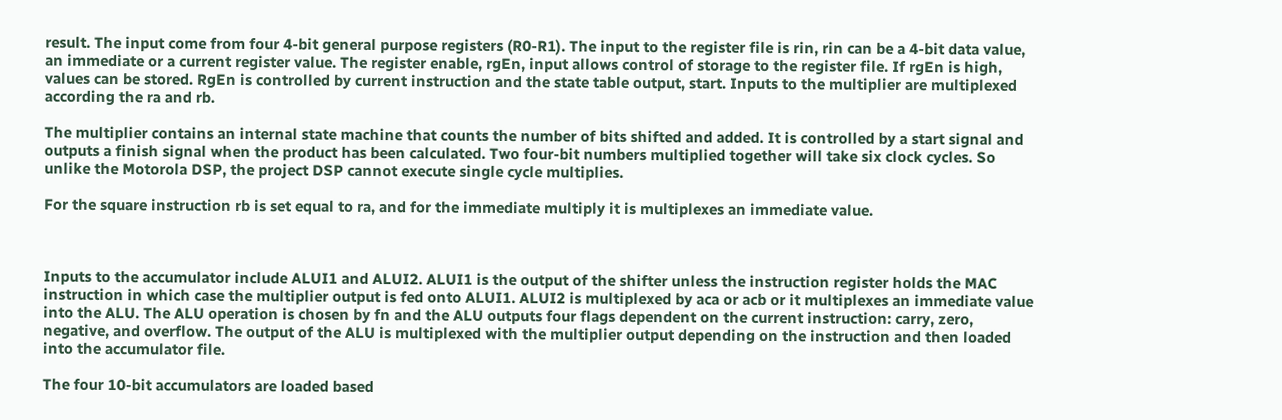result. The input come from four 4-bit general purpose registers (R0-R1). The input to the register file is rin, rin can be a 4-bit data value, an immediate or a current register value. The register enable, rgEn, input allows control of storage to the register file. If rgEn is high, values can be stored. RgEn is controlled by current instruction and the state table output, start. Inputs to the multiplier are multiplexed according the ra and rb.

The multiplier contains an internal state machine that counts the number of bits shifted and added. It is controlled by a start signal and outputs a finish signal when the product has been calculated. Two four-bit numbers multiplied together will take six clock cycles. So unlike the Motorola DSP, the project DSP cannot execute single cycle multiplies.

For the square instruction rb is set equal to ra, and for the immediate multiply it is multiplexes an immediate value.



Inputs to the accumulator include ALUI1 and ALUI2. ALUI1 is the output of the shifter unless the instruction register holds the MAC instruction in which case the multiplier output is fed onto ALUI1. ALUI2 is multiplexed by aca or acb or it multiplexes an immediate value into the ALU. The ALU operation is chosen by fn and the ALU outputs four flags dependent on the current instruction: carry, zero, negative, and overflow. The output of the ALU is multiplexed with the multiplier output depending on the instruction and then loaded into the accumulator file.

The four 10-bit accumulators are loaded based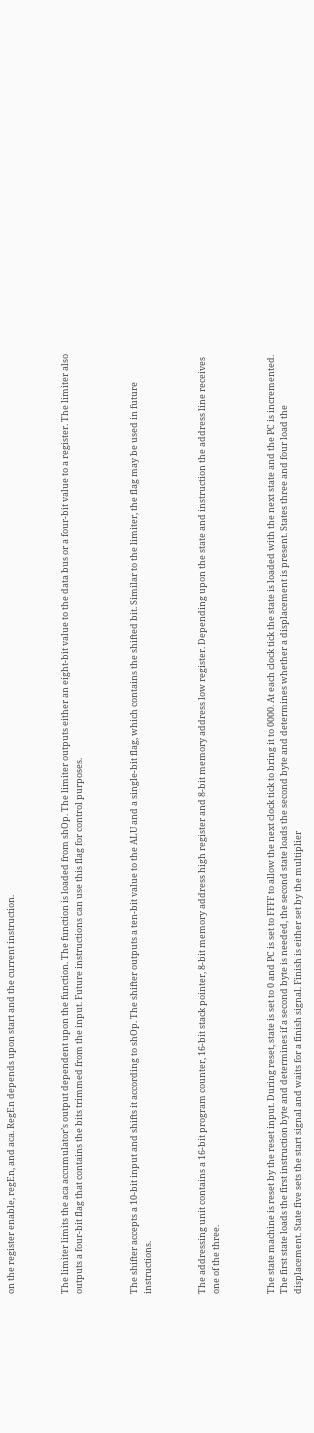on the register enable, regEn, and aca. RegEn depends upon start and the current instruction.



The limiter limits the aca accumulator’s output dependent upon the function. The function is loaded from shOp. The limiter outputs either an eight-bit value to the data bus or a four-bit value to a register. The limiter also outputs a four-bit flag that contains the bits trimmed from the input. Future instructions can use this flag for control purposes.



The shifter accepts a 10-bit input and shifts it according to shOp. The shifter outputs a ten-bit value to the ALU and a single-bit flag, which contains the shifted bit. Similar to the limiter, the flag may be used in future instructions.



The addressing unit contains a 16-bit program counter, 16-bit stack pointer, 8-bit memory address high register and 8-bit memory address low register. Depending upon the state and instruction the address line receives one of the three.



The state machine is reset by the reset input. During reset, state is set to 0 and PC is set to FFFF to allow the next clock tick to bring it to 0000. At each clock tick the state is loaded with the next state and the PC is incremented. The first state loads the first instruction byte and determines if a second byte is needed, the second state loads the second byte and determines whether a displacement is present. States three and four load the displacement. State five sets the start signal and waits for a finish signal. Finish is either set by the multiplier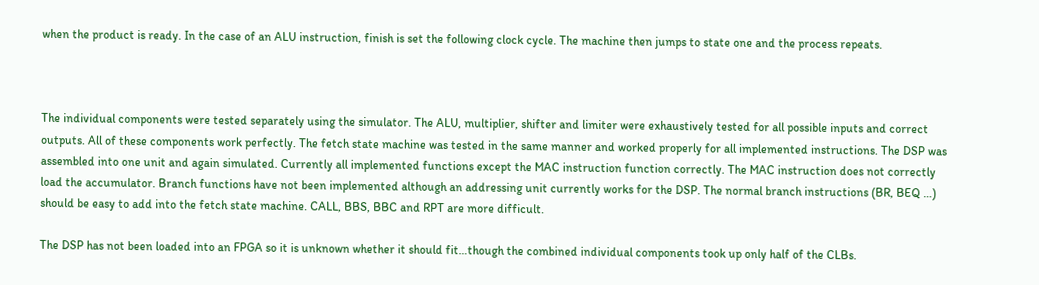when the product is ready. In the case of an ALU instruction, finish is set the following clock cycle. The machine then jumps to state one and the process repeats.



The individual components were tested separately using the simulator. The ALU, multiplier, shifter and limiter were exhaustively tested for all possible inputs and correct outputs. All of these components work perfectly. The fetch state machine was tested in the same manner and worked properly for all implemented instructions. The DSP was assembled into one unit and again simulated. Currently all implemented functions except the MAC instruction function correctly. The MAC instruction does not correctly load the accumulator. Branch functions have not been implemented although an addressing unit currently works for the DSP. The normal branch instructions (BR, BEQ …) should be easy to add into the fetch state machine. CALL, BBS, BBC and RPT are more difficult.

The DSP has not been loaded into an FPGA so it is unknown whether it should fit…though the combined individual components took up only half of the CLBs.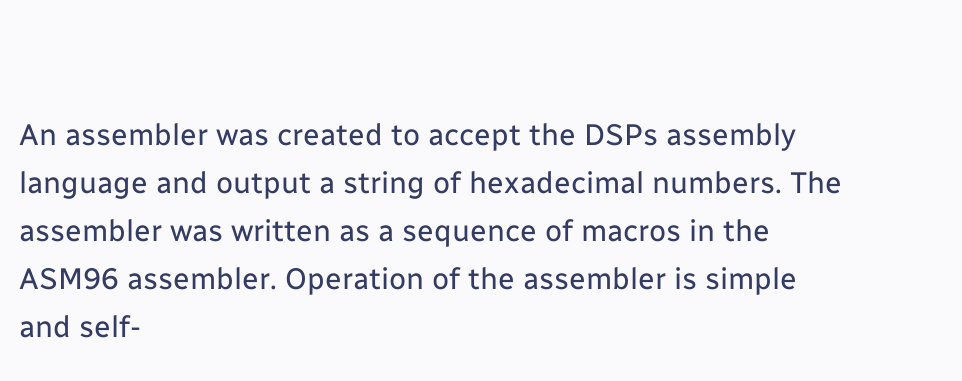An assembler was created to accept the DSPs assembly language and output a string of hexadecimal numbers. The assembler was written as a sequence of macros in the ASM96 assembler. Operation of the assembler is simple and self-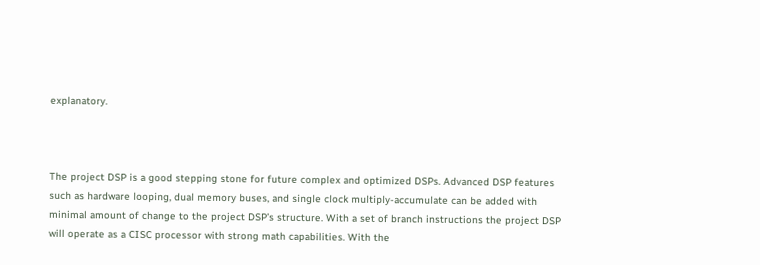explanatory.



The project DSP is a good stepping stone for future complex and optimized DSPs. Advanced DSP features such as hardware looping, dual memory buses, and single clock multiply-accumulate can be added with minimal amount of change to the project DSP’s structure. With a set of branch instructions the project DSP will operate as a CISC processor with strong math capabilities. With the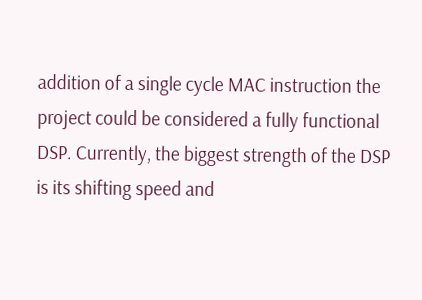addition of a single cycle MAC instruction the project could be considered a fully functional DSP. Currently, the biggest strength of the DSP is its shifting speed and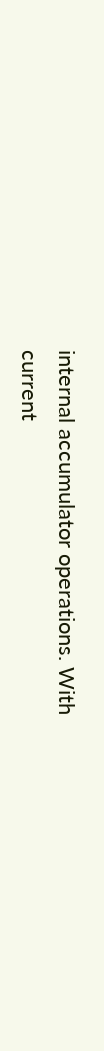internal accumulator operations. With current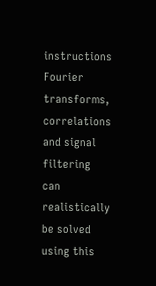instructions Fourier transforms, correlations and signal filtering can realistically be solved using this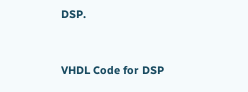DSP.


VHDL Code for DSP